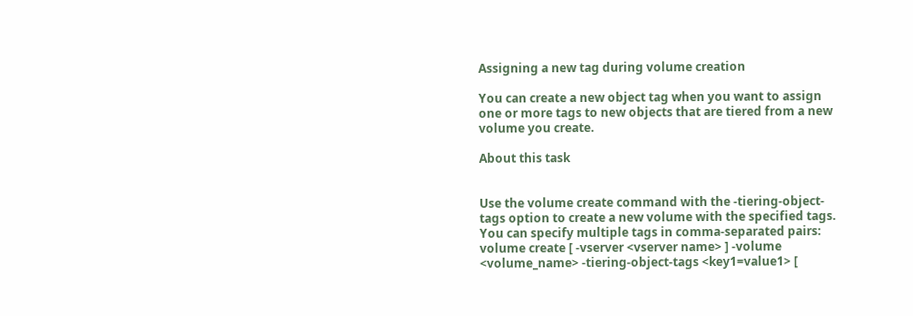Assigning a new tag during volume creation

You can create a new object tag when you want to assign one or more tags to new objects that are tiered from a new volume you create.

About this task


Use the volume create command with the -tiering-object-tags option to create a new volume with the specified tags. You can specify multiple tags in comma-separated pairs:
volume create [ -vserver <vserver name> ] -volume <volume_name> -tiering-object-tags <key1=value1> [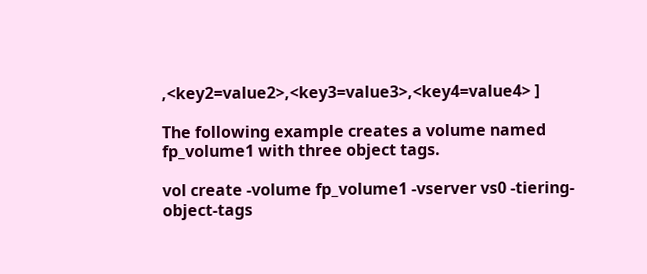,<key2=value2>,<key3=value3>,<key4=value4> ]

The following example creates a volume named fp_volume1 with three object tags.

vol create -volume fp_volume1 -vserver vs0 -tiering-object-tags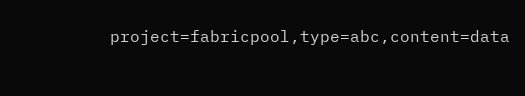project=fabricpool,type=abc,content=data